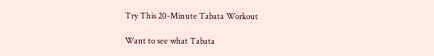Try This 20-Minute Tabata Workout

Want to see what Tabata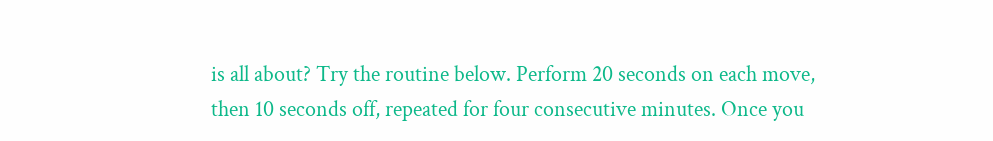is all about? Try the routine below. Perform 20 seconds on each move, then 10 seconds off, repeated for four consecutive minutes. Once you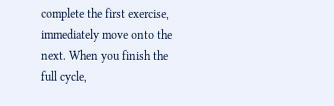complete the first exercise, immediately move onto the next. When you finish the full cycle,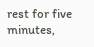rest for five minutes,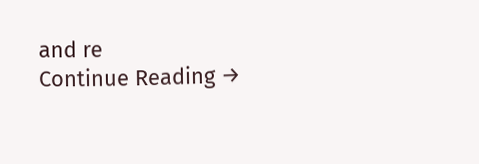and re
Continue Reading →